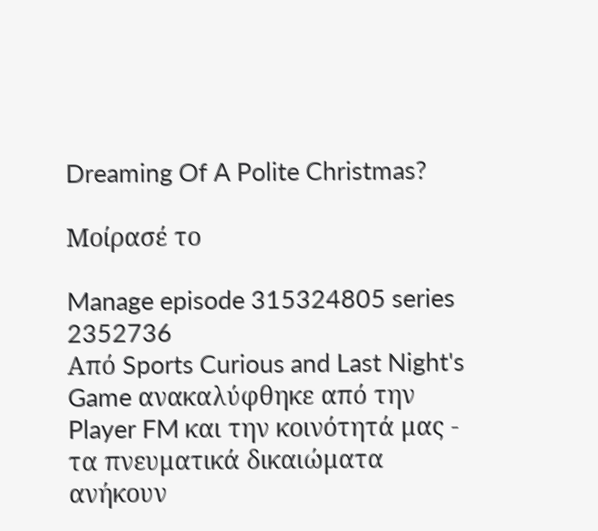Dreaming Of A Polite Christmas?

Μοίρασέ το

Manage episode 315324805 series 2352736
Από Sports Curious and Last Night's Game ανακαλύφθηκε από την Player FM και την κοινότητά μας - τα πνευματικά δικαιώματα ανήκουν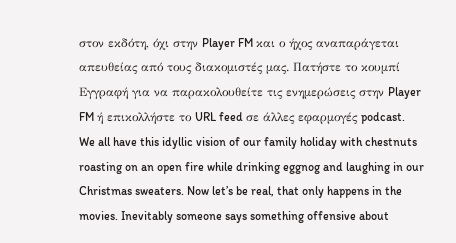στον εκδότη, όχι στην Player FM και ο ήχος αναπαράγεται απευθείας από τους διακομιστές μας. Πατήστε το κουμπί Εγγραφή για να παρακολουθείτε τις ενημερώσεις στην Player FM ή επικολλήστε το URL feed σε άλλες εφαρμογές podcast.
We all have this idyllic vision of our family holiday with chestnuts roasting on an open fire while drinking eggnog and laughing in our Christmas sweaters. Now let’s be real, that only happens in the movies. Inevitably someone says something offensive about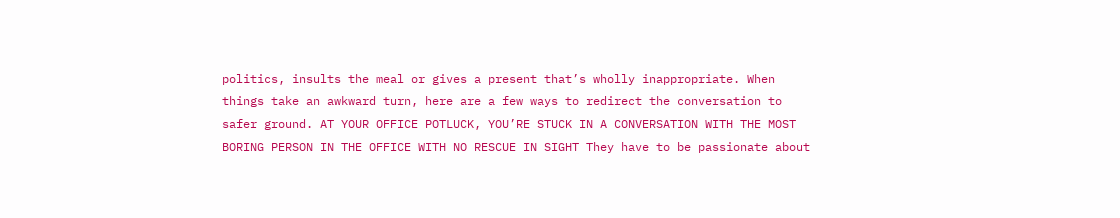politics, insults the meal or gives a present that’s wholly inappropriate. When things take an awkward turn, here are a few ways to redirect the conversation to safer ground. AT YOUR OFFICE POTLUCK, YOU’RE STUCK IN A CONVERSATION WITH THE MOST BORING PERSON IN THE OFFICE WITH NO RESCUE IN SIGHT They have to be passionate about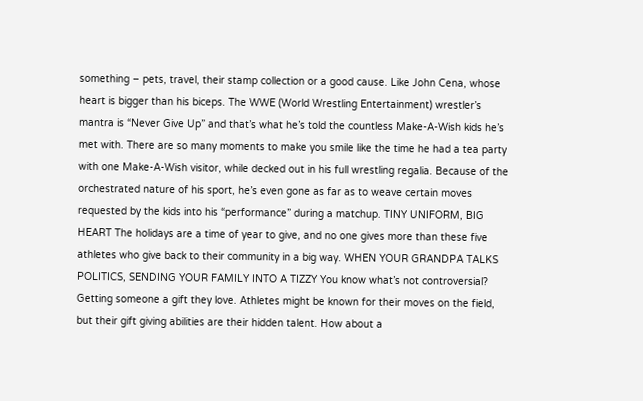something – pets, travel, their stamp collection or a good cause. Like John Cena, whose heart is bigger than his biceps. The WWE (World Wrestling Entertainment) wrestler’s mantra is “Never Give Up” and that’s what he’s told the countless Make-A-Wish kids he’s met with. There are so many moments to make you smile like the time he had a tea party with one Make-A-Wish visitor, while decked out in his full wrestling regalia. Because of the orchestrated nature of his sport, he’s even gone as far as to weave certain moves requested by the kids into his “performance” during a matchup. TINY UNIFORM, BIG HEART The holidays are a time of year to give, and no one gives more than these five athletes who give back to their community in a big way. WHEN YOUR GRANDPA TALKS POLITICS, SENDING YOUR FAMILY INTO A TIZZY You know what’s not controversial? Getting someone a gift they love. Athletes might be known for their moves on the field, but their gift giving abilities are their hidden talent. How about a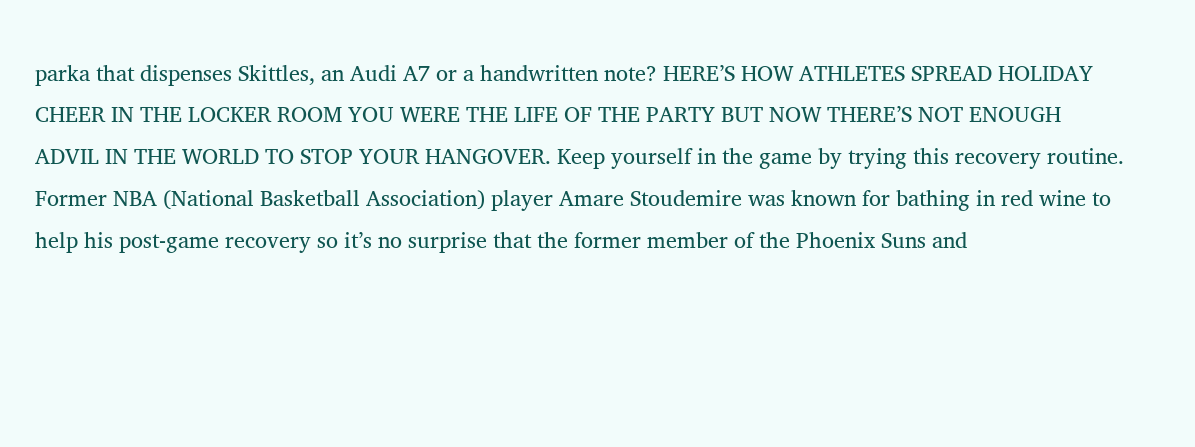parka that dispenses Skittles, an Audi A7 or a handwritten note? HERE’S HOW ATHLETES SPREAD HOLIDAY CHEER IN THE LOCKER ROOM YOU WERE THE LIFE OF THE PARTY BUT NOW THERE’S NOT ENOUGH ADVIL IN THE WORLD TO STOP YOUR HANGOVER. Keep yourself in the game by trying this recovery routine. Former NBA (National Basketball Association) player Amare Stoudemire was known for bathing in red wine to help his post-game recovery so it’s no surprise that the former member of the Phoenix Suns and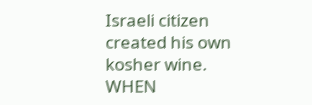Israeli citizen created his own kosher wine. WHEN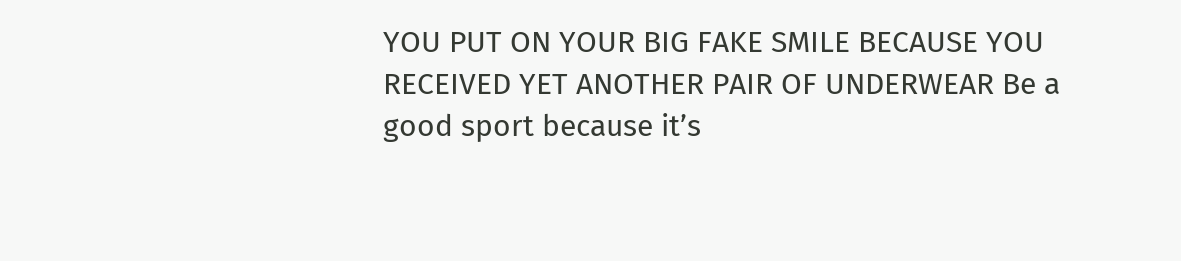YOU PUT ON YOUR BIG FAKE SMILE BECAUSE YOU RECEIVED YET ANOTHER PAIR OF UNDERWEAR Be a good sport because it’s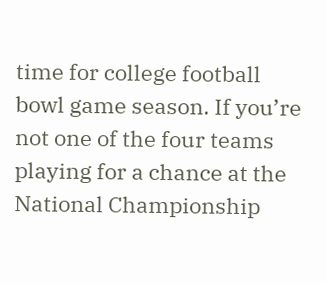time for college football bowl game season. If you’re not one of the four teams playing for a chance at the National Championship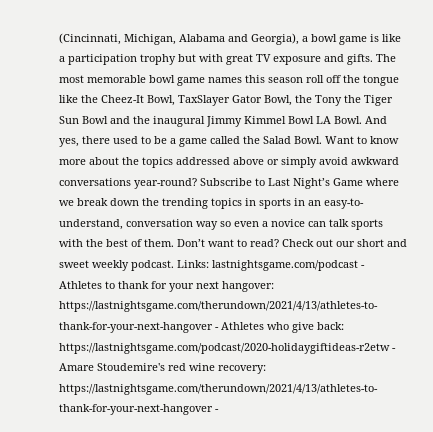(Cincinnati, Michigan, Alabama and Georgia), a bowl game is like a participation trophy but with great TV exposure and gifts. The most memorable bowl game names this season roll off the tongue like the Cheez-It Bowl, TaxSlayer Gator Bowl, the Tony the Tiger Sun Bowl and the inaugural Jimmy Kimmel Bowl LA Bowl. And yes, there used to be a game called the Salad Bowl. Want to know more about the topics addressed above or simply avoid awkward conversations year-round? Subscribe to Last Night’s Game where we break down the trending topics in sports in an easy-to-understand, conversation way so even a novice can talk sports with the best of them. Don’t want to read? Check out our short and sweet weekly podcast. Links: lastnightsgame.com/podcast - Athletes to thank for your next hangover: https://lastnightsgame.com/therundown/2021/4/13/athletes-to-thank-for-your-next-hangover - Athletes who give back: https://lastnightsgame.com/podcast/2020-holidaygiftideas-r2etw - Amare Stoudemire's red wine recovery: https://lastnightsgame.com/therundown/2021/4/13/athletes-to-thank-for-your-next-hangover -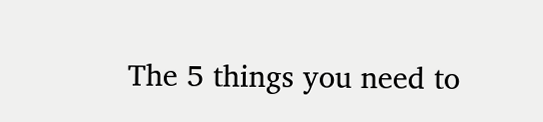The 5 things you need to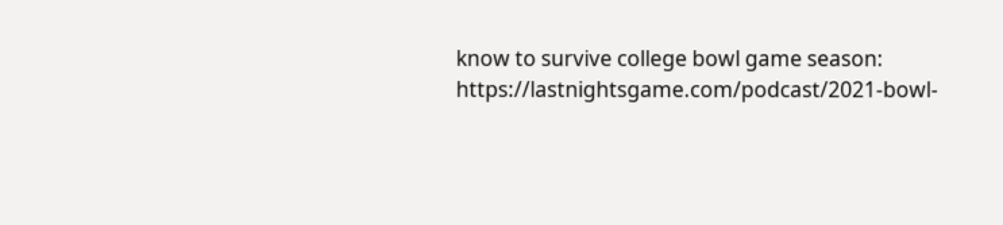know to survive college bowl game season: https://lastnightsgame.com/podcast/2021-bowl-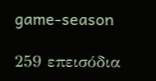game-season

259 επεισόδια